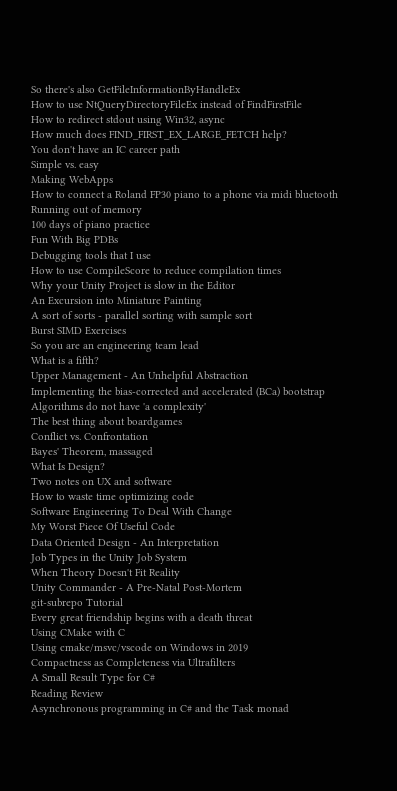So there's also GetFileInformationByHandleEx
How to use NtQueryDirectoryFileEx instead of FindFirstFile
How to redirect stdout using Win32, async
How much does FIND_FIRST_EX_LARGE_FETCH help?
You don't have an IC career path
Simple vs. easy
Making WebApps
How to connect a Roland FP30 piano to a phone via midi bluetooth
Running out of memory
100 days of piano practice
Fun With Big PDBs
Debugging tools that I use
How to use CompileScore to reduce compilation times
Why your Unity Project is slow in the Editor
An Excursion into Miniature Painting
A sort of sorts - parallel sorting with sample sort
Burst SIMD Exercises
So you are an engineering team lead
What is a fifth?
Upper Management - An Unhelpful Abstraction
Implementing the bias-corrected and accelerated (BCa) bootstrap
Algorithms do not have 'a complexity'
The best thing about boardgames
Conflict vs. Confrontation
Bayes' Theorem, massaged
What Is Design?
Two notes on UX and software
How to waste time optimizing code
Software Engineering To Deal With Change
My Worst Piece Of Useful Code
Data Oriented Design - An Interpretation
Job Types in the Unity Job System
When Theory Doesn't Fit Reality
Unity Commander - A Pre-Natal Post-Mortem
git-subrepo Tutorial
Every great friendship begins with a death threat
Using CMake with C
Using cmake/msvc/vscode on Windows in 2019
Compactness as Completeness via Ultrafilters
A Small Result Type for C#
Reading Review
Asynchronous programming in C# and the Task monad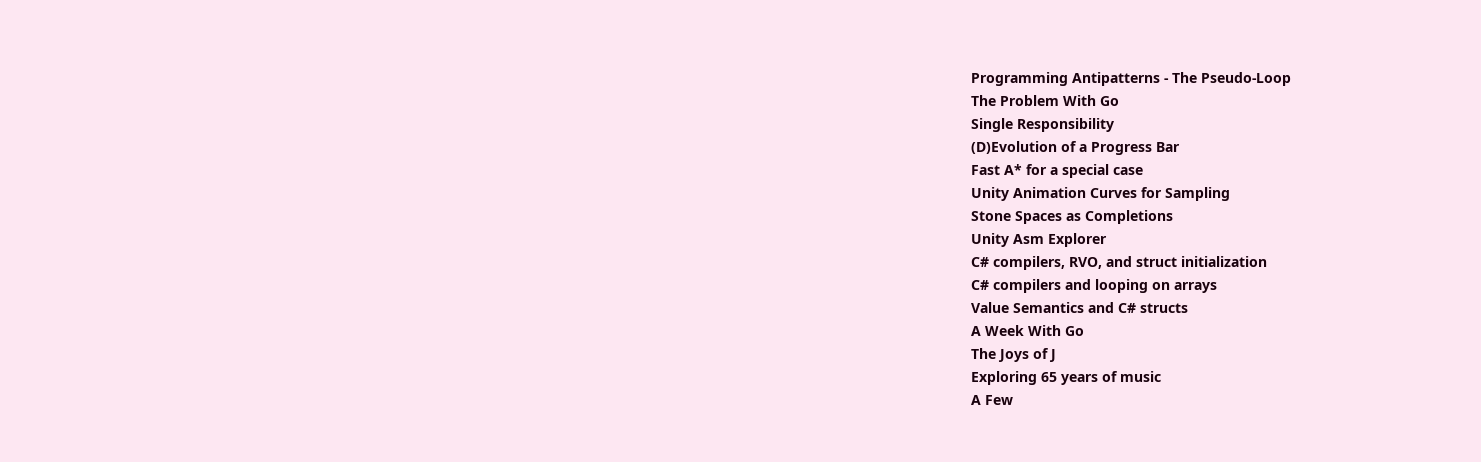Programming Antipatterns - The Pseudo-Loop
The Problem With Go
Single Responsibility
(D)Evolution of a Progress Bar
Fast A* for a special case
Unity Animation Curves for Sampling
Stone Spaces as Completions
Unity Asm Explorer
C# compilers, RVO, and struct initialization
C# compilers and looping on arrays
Value Semantics and C# structs
A Week With Go
The Joys of J
Exploring 65 years of music
A Few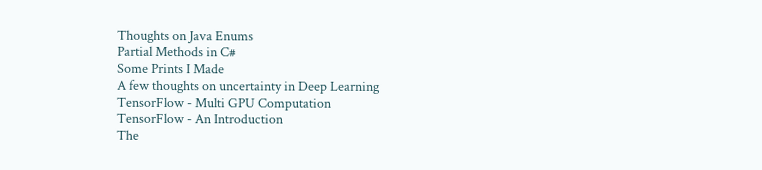Thoughts on Java Enums
Partial Methods in C#
Some Prints I Made
A few thoughts on uncertainty in Deep Learning
TensorFlow - Multi GPU Computation
TensorFlow - An Introduction
The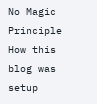No Magic Principle
How this blog was setup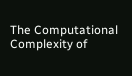The Computational Complexity of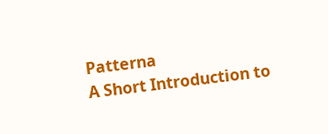Patterna
A Short Introduction to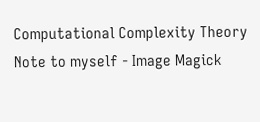Computational Complexity Theory
Note to myself - Image Magick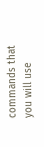commands that you will use